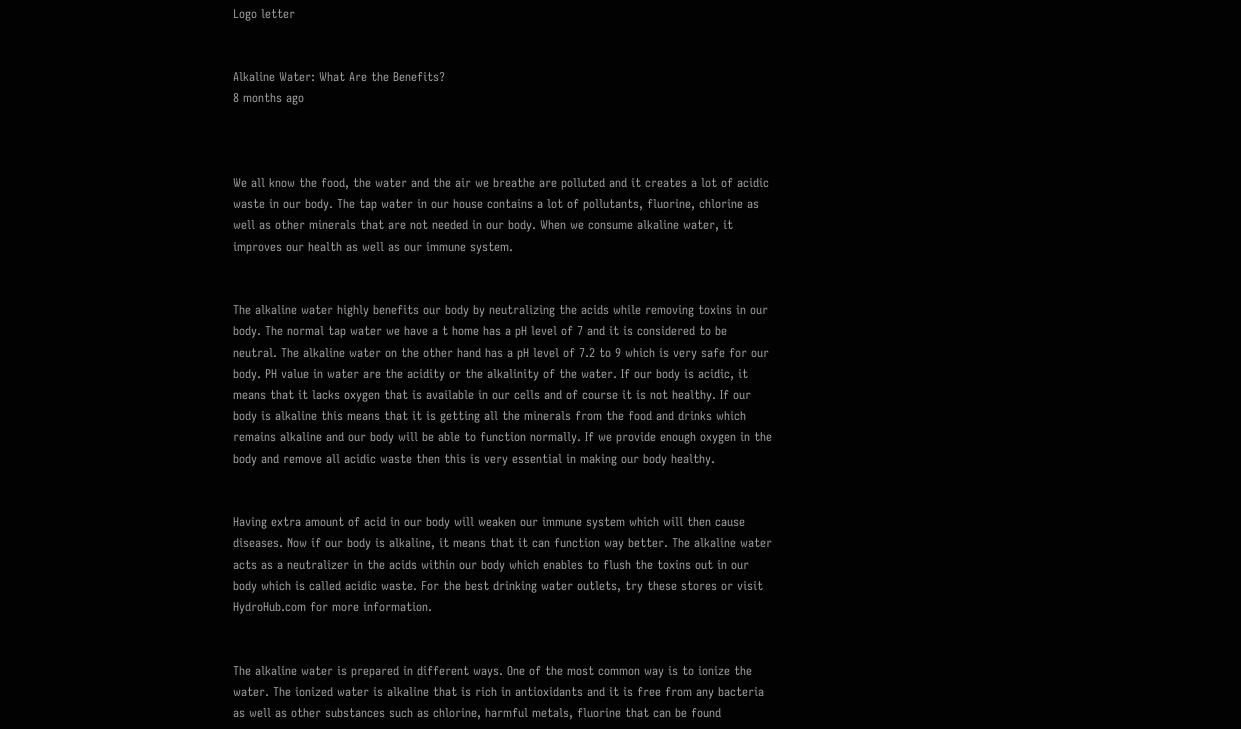Logo letter


Alkaline Water: What Are the Benefits?
8 months ago



We all know the food, the water and the air we breathe are polluted and it creates a lot of acidic waste in our body. The tap water in our house contains a lot of pollutants, fluorine, chlorine as well as other minerals that are not needed in our body. When we consume alkaline water, it improves our health as well as our immune system.


The alkaline water highly benefits our body by neutralizing the acids while removing toxins in our body. The normal tap water we have a t home has a pH level of 7 and it is considered to be neutral. The alkaline water on the other hand has a pH level of 7.2 to 9 which is very safe for our body. PH value in water are the acidity or the alkalinity of the water. If our body is acidic, it means that it lacks oxygen that is available in our cells and of course it is not healthy. If our body is alkaline this means that it is getting all the minerals from the food and drinks which remains alkaline and our body will be able to function normally. If we provide enough oxygen in the body and remove all acidic waste then this is very essential in making our body healthy.


Having extra amount of acid in our body will weaken our immune system which will then cause diseases. Now if our body is alkaline, it means that it can function way better. The alkaline water acts as a neutralizer in the acids within our body which enables to flush the toxins out in our body which is called acidic waste. For the best drinking water outlets, try these stores or visit HydroHub.com for more information.


The alkaline water is prepared in different ways. One of the most common way is to ionize the water. The ionized water is alkaline that is rich in antioxidants and it is free from any bacteria as well as other substances such as chlorine, harmful metals, fluorine that can be found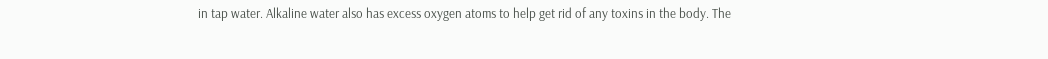in tap water. Alkaline water also has excess oxygen atoms to help get rid of any toxins in the body. The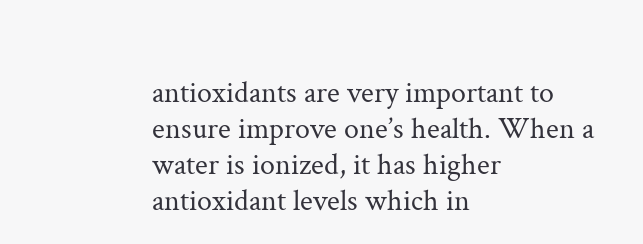antioxidants are very important to ensure improve one’s health. When a water is ionized, it has higher antioxidant levels which in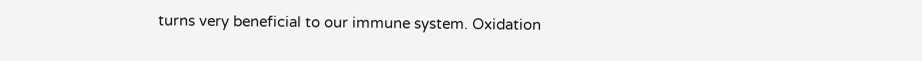turns very beneficial to our immune system. Oxidation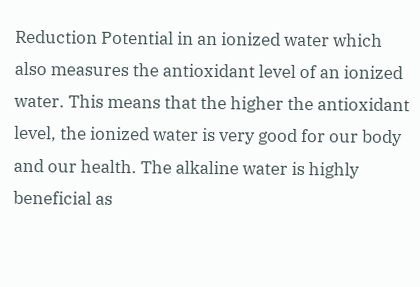Reduction Potential in an ionized water which also measures the antioxidant level of an ionized water. This means that the higher the antioxidant level, the ionized water is very good for our body and our health. The alkaline water is highly beneficial as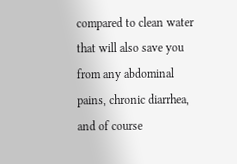compared to clean water that will also save you from any abdominal pains, chronic diarrhea, and of course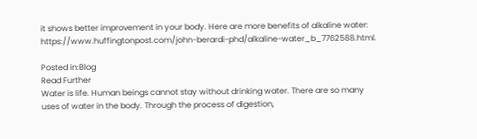it shows better improvement in your body. Here are more benefits of alkaline water: https://www.huffingtonpost.com/john-berardi-phd/alkaline-water_b_7762588.html.

Posted in:Blog
Read Further
Water is life. Human beings cannot stay without drinking water. There are so many uses of water in the body. Through the process of digestion,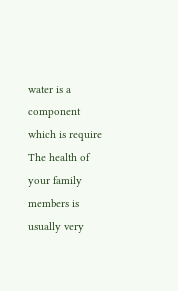water is a component which is require
The health of your family members is usually very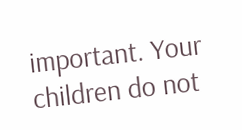important. Your children do not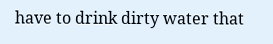have to drink dirty water that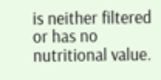is neither filtered or has no nutritional value.